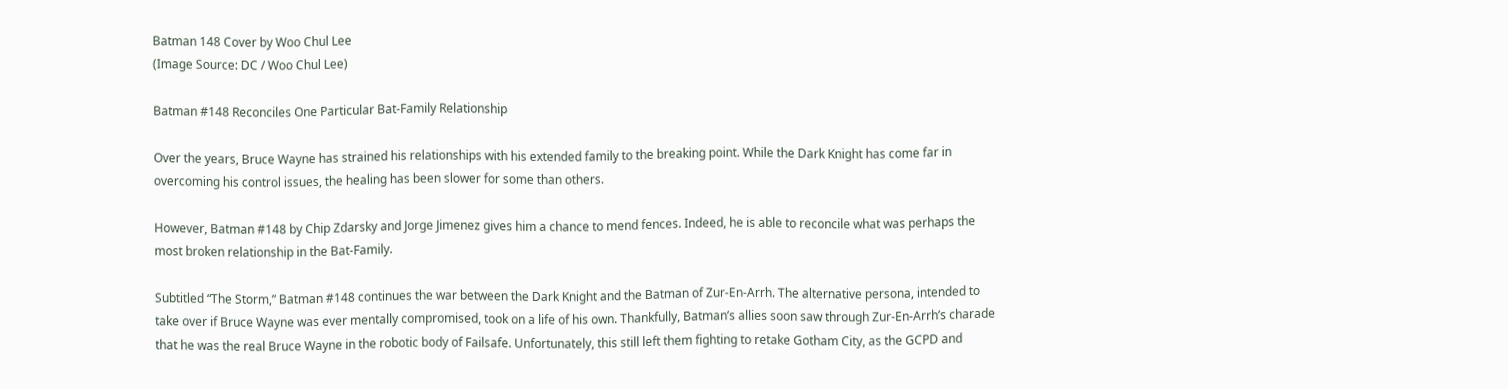Batman 148 Cover by Woo Chul Lee
(Image Source: DC / Woo Chul Lee)

Batman #148 Reconciles One Particular Bat-Family Relationship

Over the years, Bruce Wayne has strained his relationships with his extended family to the breaking point. While the Dark Knight has come far in overcoming his control issues, the healing has been slower for some than others.

However, Batman #148 by Chip Zdarsky and Jorge Jimenez gives him a chance to mend fences. Indeed, he is able to reconcile what was perhaps the most broken relationship in the Bat-Family.

Subtitled “The Storm,” Batman #148 continues the war between the Dark Knight and the Batman of Zur-En-Arrh. The alternative persona, intended to take over if Bruce Wayne was ever mentally compromised, took on a life of his own. Thankfully, Batman’s allies soon saw through Zur-En-Arrh’s charade that he was the real Bruce Wayne in the robotic body of Failsafe. Unfortunately, this still left them fighting to retake Gotham City, as the GCPD and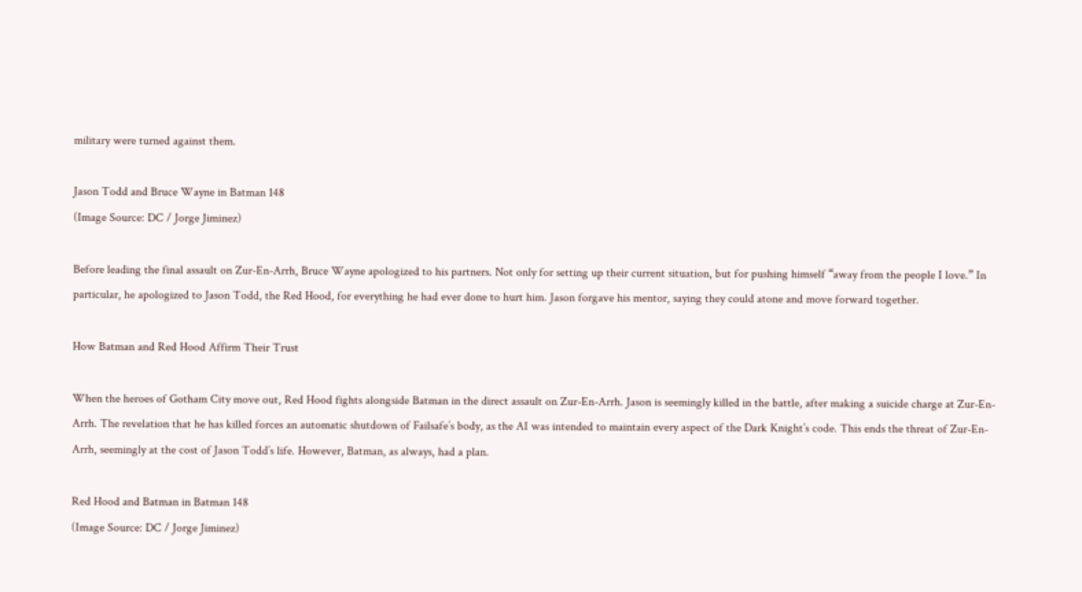military were turned against them.

Jason Todd and Bruce Wayne in Batman 148
(Image Source: DC / Jorge Jiminez)

Before leading the final assault on Zur-En-Arrh, Bruce Wayne apologized to his partners. Not only for setting up their current situation, but for pushing himself “away from the people I love.” In particular, he apologized to Jason Todd, the Red Hood, for everything he had ever done to hurt him. Jason forgave his mentor, saying they could atone and move forward together.

How Batman and Red Hood Affirm Their Trust

When the heroes of Gotham City move out, Red Hood fights alongside Batman in the direct assault on Zur-En-Arrh. Jason is seemingly killed in the battle, after making a suicide charge at Zur-En-Arrh. The revelation that he has killed forces an automatic shutdown of Failsafe’s body, as the AI was intended to maintain every aspect of the Dark Knight’s code. This ends the threat of Zur-En-Arrh, seemingly at the cost of Jason Todd’s life. However, Batman, as always, had a plan.

Red Hood and Batman in Batman 148
(Image Source: DC / Jorge Jiminez)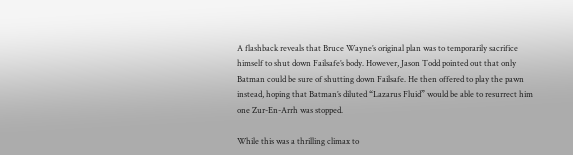A flashback reveals that Bruce Wayne’s original plan was to temporarily sacrifice himself to shut down Failsafe’s body. However, Jason Todd pointed out that only Batman could be sure of shutting down Failsafe. He then offered to play the pawn instead, hoping that Batman’s diluted “Lazarus Fluid” would be able to resurrect him one Zur-En-Arrh was stopped.

While this was a thrilling climax to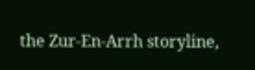the Zur-En-Arrh storyline,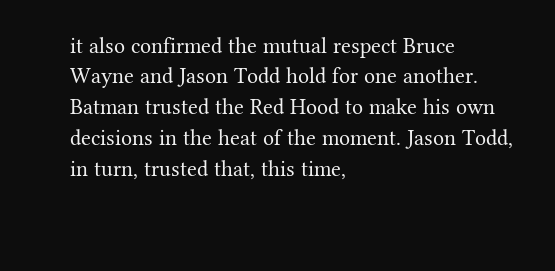it also confirmed the mutual respect Bruce Wayne and Jason Todd hold for one another. Batman trusted the Red Hood to make his own decisions in the heat of the moment. Jason Todd, in turn, trusted that, this time,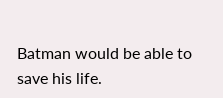Batman would be able to save his life.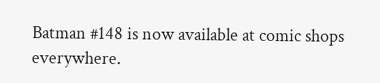Batman #148 is now available at comic shops everywhere.